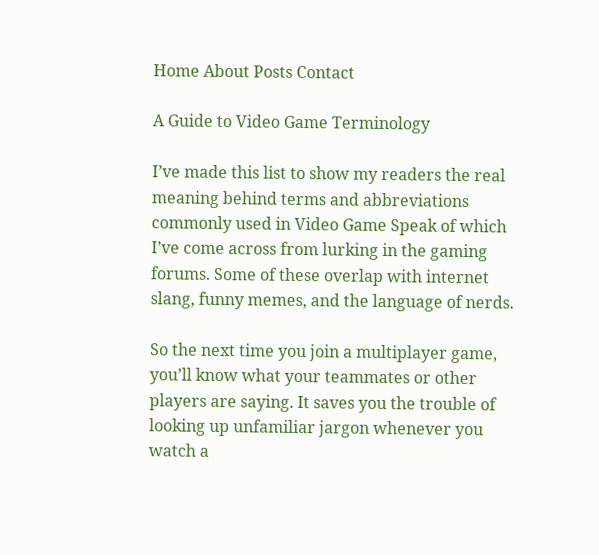Home About Posts Contact

A Guide to Video Game Terminology

I’ve made this list to show my readers the real meaning behind terms and abbreviations commonly used in Video Game Speak of which I’ve come across from lurking in the gaming forums. Some of these overlap with internet slang, funny memes, and the language of nerds.

So the next time you join a multiplayer game, you’ll know what your teammates or other players are saying. It saves you the trouble of looking up unfamiliar jargon whenever you watch a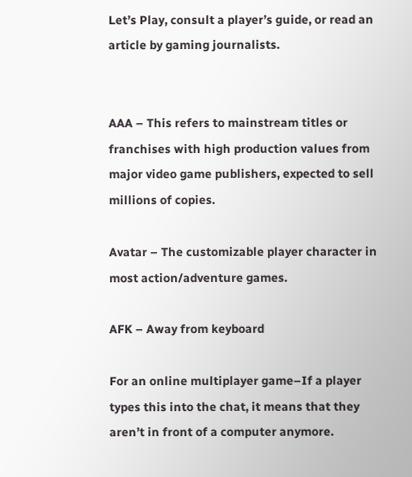Let’s Play, consult a player’s guide, or read an article by gaming journalists.


AAA – This refers to mainstream titles or franchises with high production values from major video game publishers, expected to sell millions of copies.

Avatar – The customizable player character in most action/adventure games.

AFK – Away from keyboard

For an online multiplayer game–If a player types this into the chat, it means that they aren’t in front of a computer anymore.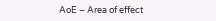AoE – Area of effect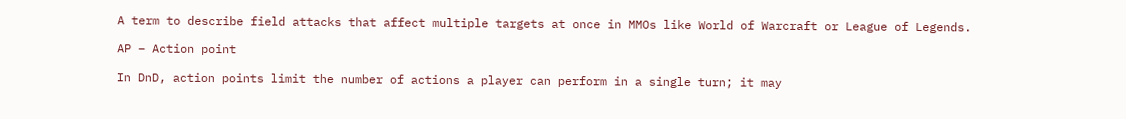A term to describe field attacks that affect multiple targets at once in MMOs like World of Warcraft or League of Legends.

AP – Action point

In DnD, action points limit the number of actions a player can perform in a single turn; it may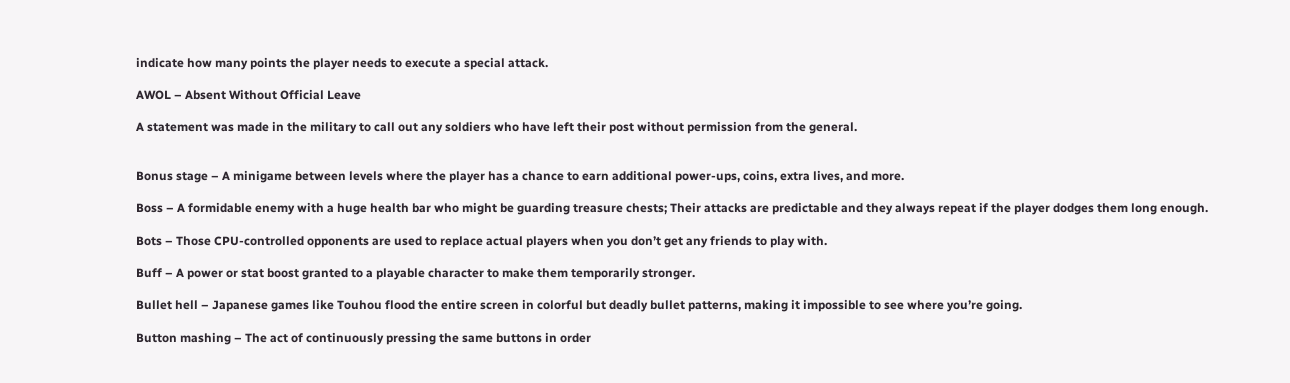indicate how many points the player needs to execute a special attack.

AWOL – Absent Without Official Leave

A statement was made in the military to call out any soldiers who have left their post without permission from the general.


Bonus stage – A minigame between levels where the player has a chance to earn additional power-ups, coins, extra lives, and more.

Boss – A formidable enemy with a huge health bar who might be guarding treasure chests; Their attacks are predictable and they always repeat if the player dodges them long enough.

Bots – Those CPU-controlled opponents are used to replace actual players when you don’t get any friends to play with.

Buff – A power or stat boost granted to a playable character to make them temporarily stronger.

Bullet hell – Japanese games like Touhou flood the entire screen in colorful but deadly bullet patterns, making it impossible to see where you’re going.

Button mashing – The act of continuously pressing the same buttons in order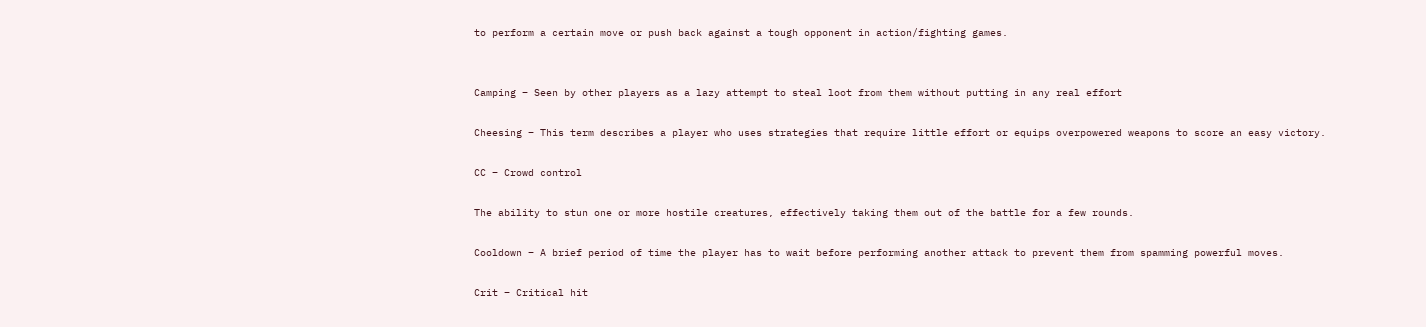to perform a certain move or push back against a tough opponent in action/fighting games.


Camping – Seen by other players as a lazy attempt to steal loot from them without putting in any real effort

Cheesing – This term describes a player who uses strategies that require little effort or equips overpowered weapons to score an easy victory.

CC – Crowd control

The ability to stun one or more hostile creatures, effectively taking them out of the battle for a few rounds.

Cooldown – A brief period of time the player has to wait before performing another attack to prevent them from spamming powerful moves.

Crit – Critical hit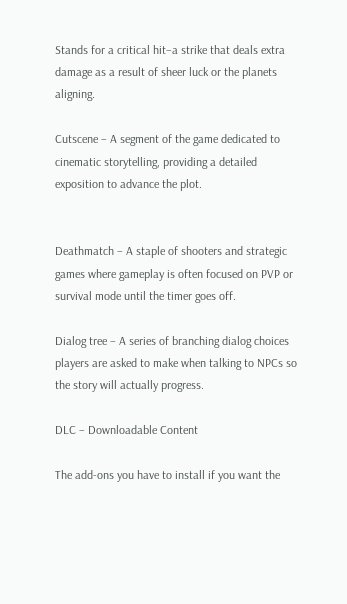Stands for a critical hit–a strike that deals extra damage as a result of sheer luck or the planets aligning.

Cutscene – A segment of the game dedicated to cinematic storytelling, providing a detailed exposition to advance the plot.


Deathmatch – A staple of shooters and strategic games where gameplay is often focused on PVP or survival mode until the timer goes off.

Dialog tree – A series of branching dialog choices players are asked to make when talking to NPCs so the story will actually progress.

DLC – Downloadable Content

The add-ons you have to install if you want the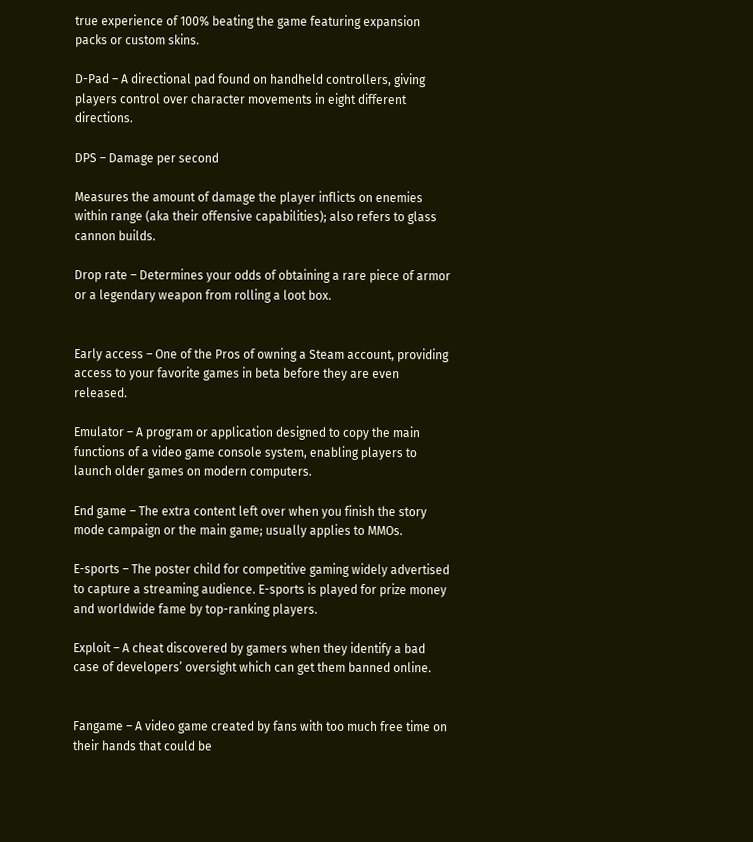true experience of 100% beating the game featuring expansion packs or custom skins.

D-Pad – A directional pad found on handheld controllers, giving players control over character movements in eight different directions.

DPS – Damage per second

Measures the amount of damage the player inflicts on enemies within range (aka their offensive capabilities); also refers to glass cannon builds.

Drop rate – Determines your odds of obtaining a rare piece of armor or a legendary weapon from rolling a loot box.


Early access – One of the Pros of owning a Steam account, providing access to your favorite games in beta before they are even released.

Emulator – A program or application designed to copy the main functions of a video game console system, enabling players to launch older games on modern computers.

End game – The extra content left over when you finish the story mode campaign or the main game; usually applies to MMOs.

E-sports – The poster child for competitive gaming widely advertised to capture a streaming audience. E-sports is played for prize money and worldwide fame by top-ranking players.

Exploit – A cheat discovered by gamers when they identify a bad case of developers’ oversight which can get them banned online.


Fangame – A video game created by fans with too much free time on their hands that could be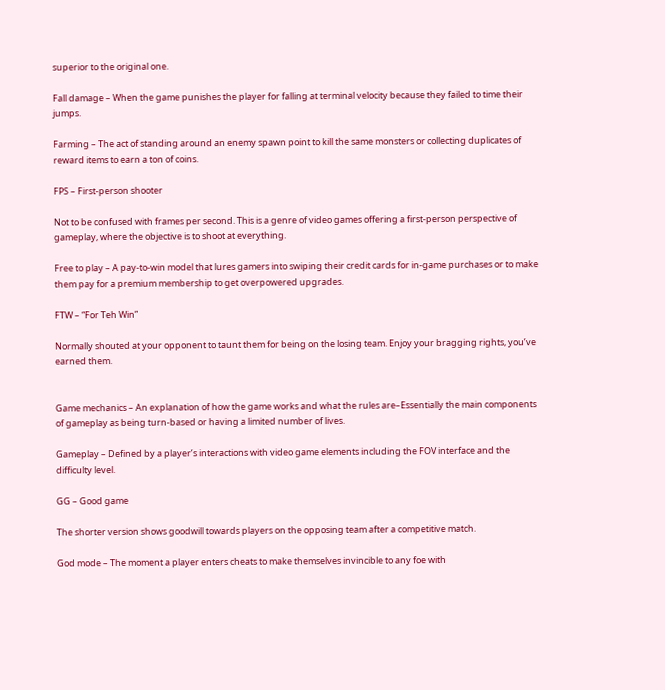superior to the original one.

Fall damage – When the game punishes the player for falling at terminal velocity because they failed to time their jumps.

Farming – The act of standing around an enemy spawn point to kill the same monsters or collecting duplicates of reward items to earn a ton of coins.

FPS – First-person shooter

Not to be confused with frames per second. This is a genre of video games offering a first-person perspective of gameplay, where the objective is to shoot at everything.

Free to play – A pay-to-win model that lures gamers into swiping their credit cards for in-game purchases or to make them pay for a premium membership to get overpowered upgrades.

FTW – “For Teh Win”

Normally shouted at your opponent to taunt them for being on the losing team. Enjoy your bragging rights, you’ve earned them.


Game mechanics – An explanation of how the game works and what the rules are–Essentially the main components of gameplay as being turn-based or having a limited number of lives.

Gameplay – Defined by a player’s interactions with video game elements including the FOV interface and the difficulty level.

GG – Good game

The shorter version shows goodwill towards players on the opposing team after a competitive match.

God mode – The moment a player enters cheats to make themselves invincible to any foe with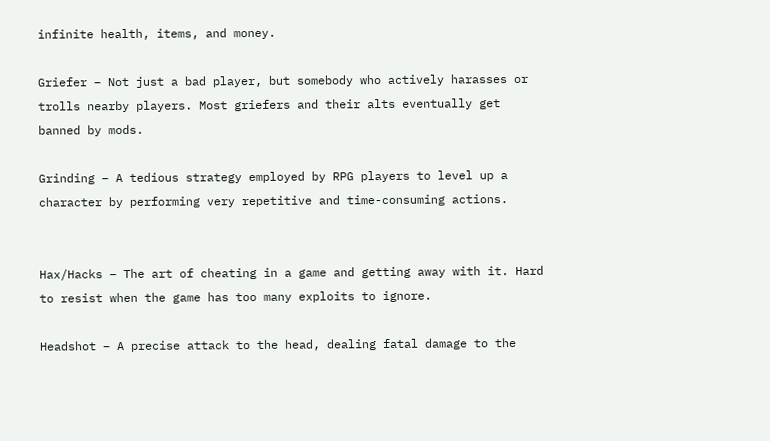infinite health, items, and money.

Griefer – Not just a bad player, but somebody who actively harasses or trolls nearby players. Most griefers and their alts eventually get banned by mods.

Grinding – A tedious strategy employed by RPG players to level up a character by performing very repetitive and time-consuming actions.


Hax/Hacks – The art of cheating in a game and getting away with it. Hard to resist when the game has too many exploits to ignore.

Headshot – A precise attack to the head, dealing fatal damage to the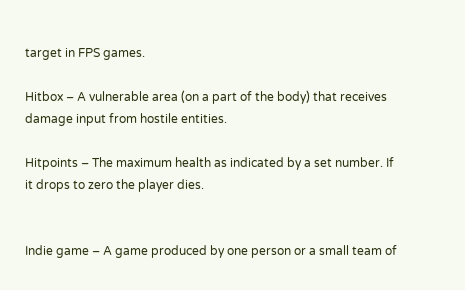target in FPS games.

Hitbox – A vulnerable area (on a part of the body) that receives damage input from hostile entities.

Hitpoints – The maximum health as indicated by a set number. If it drops to zero the player dies.


Indie game – A game produced by one person or a small team of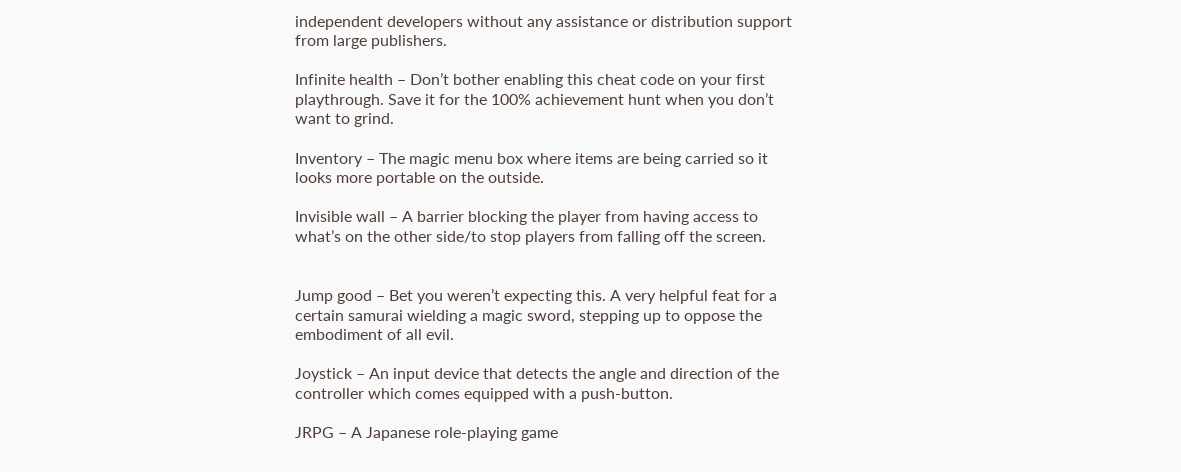independent developers without any assistance or distribution support from large publishers.

Infinite health – Don’t bother enabling this cheat code on your first playthrough. Save it for the 100% achievement hunt when you don’t want to grind.

Inventory – The magic menu box where items are being carried so it looks more portable on the outside.

Invisible wall – A barrier blocking the player from having access to what’s on the other side/to stop players from falling off the screen.


Jump good – Bet you weren’t expecting this. A very helpful feat for a certain samurai wielding a magic sword, stepping up to oppose the embodiment of all evil.

Joystick – An input device that detects the angle and direction of the controller which comes equipped with a push-button.

JRPG – A Japanese role-playing game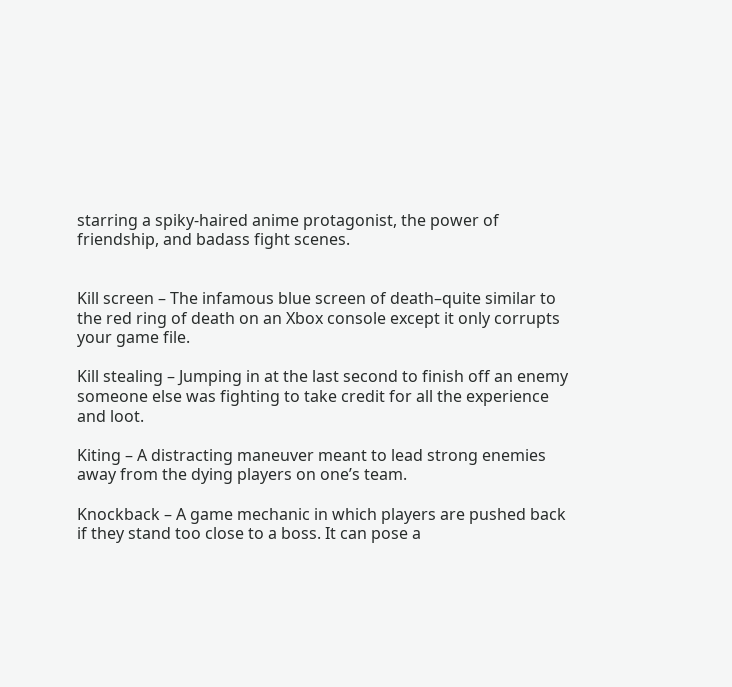starring a spiky-haired anime protagonist, the power of friendship, and badass fight scenes.


Kill screen – The infamous blue screen of death–quite similar to the red ring of death on an Xbox console except it only corrupts your game file.

Kill stealing – Jumping in at the last second to finish off an enemy someone else was fighting to take credit for all the experience and loot.

Kiting – A distracting maneuver meant to lead strong enemies away from the dying players on one’s team.

Knockback – A game mechanic in which players are pushed back if they stand too close to a boss. It can pose a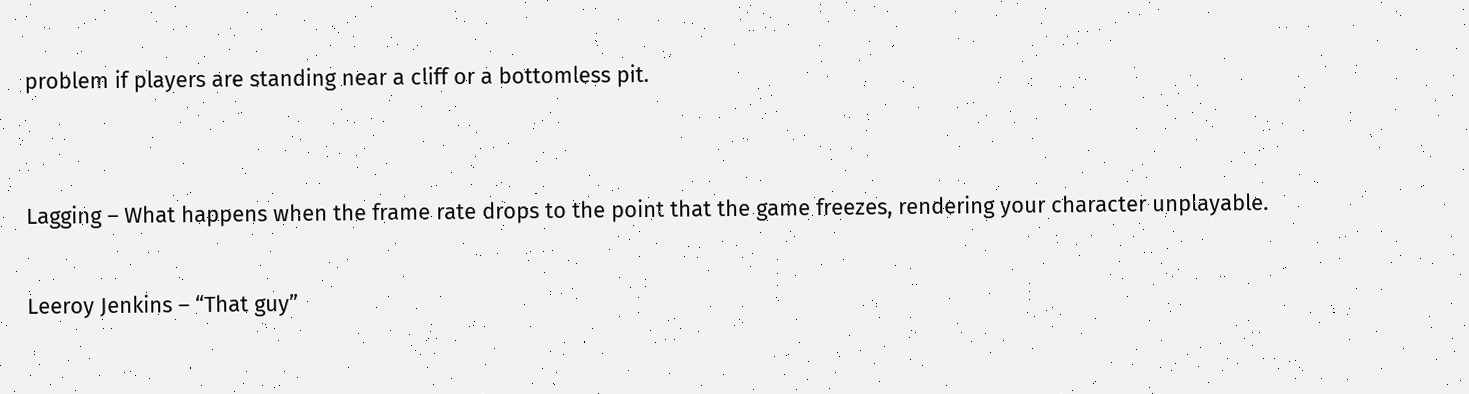problem if players are standing near a cliff or a bottomless pit.


Lagging – What happens when the frame rate drops to the point that the game freezes, rendering your character unplayable.

Leeroy Jenkins – “That guy”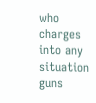who charges into any situation guns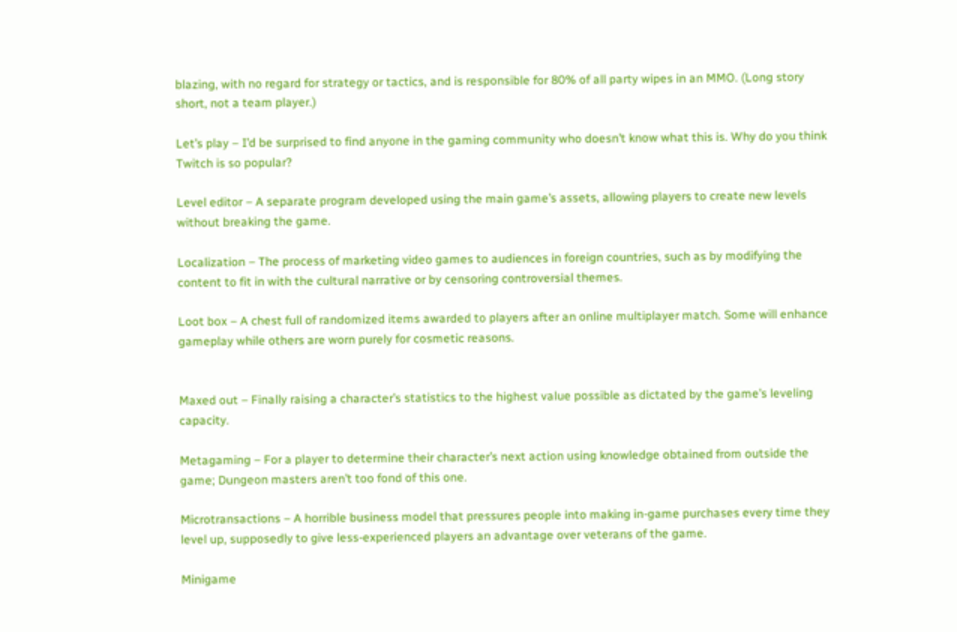blazing, with no regard for strategy or tactics, and is responsible for 80% of all party wipes in an MMO. (Long story short, not a team player.)

Let’s play – I’d be surprised to find anyone in the gaming community who doesn’t know what this is. Why do you think Twitch is so popular?

Level editor – A separate program developed using the main game’s assets, allowing players to create new levels without breaking the game.

Localization – The process of marketing video games to audiences in foreign countries, such as by modifying the content to fit in with the cultural narrative or by censoring controversial themes.

Loot box – A chest full of randomized items awarded to players after an online multiplayer match. Some will enhance gameplay while others are worn purely for cosmetic reasons.


Maxed out – Finally raising a character’s statistics to the highest value possible as dictated by the game’s leveling capacity.

Metagaming – For a player to determine their character’s next action using knowledge obtained from outside the game; Dungeon masters aren’t too fond of this one.

Microtransactions – A horrible business model that pressures people into making in-game purchases every time they level up, supposedly to give less-experienced players an advantage over veterans of the game.

Minigame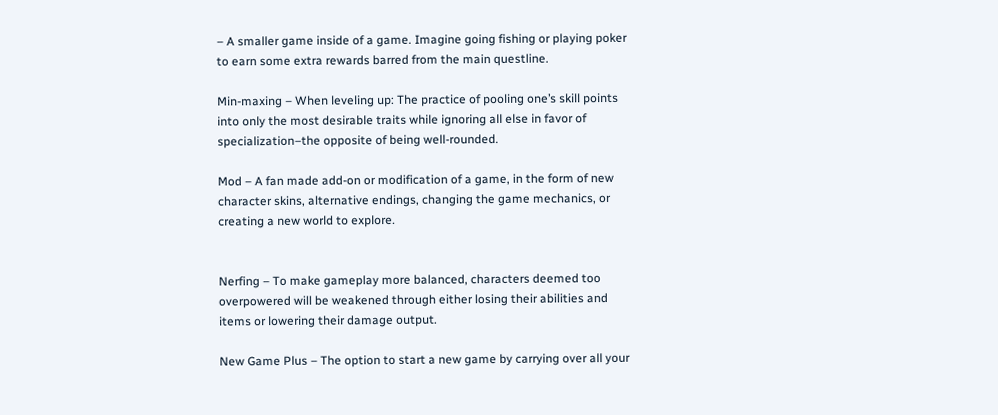– A smaller game inside of a game. Imagine going fishing or playing poker to earn some extra rewards barred from the main questline.

Min-maxing – When leveling up: The practice of pooling one’s skill points into only the most desirable traits while ignoring all else in favor of specialization–the opposite of being well-rounded.

Mod – A fan made add-on or modification of a game, in the form of new character skins, alternative endings, changing the game mechanics, or creating a new world to explore.


Nerfing – To make gameplay more balanced, characters deemed too overpowered will be weakened through either losing their abilities and items or lowering their damage output.

New Game Plus – The option to start a new game by carrying over all your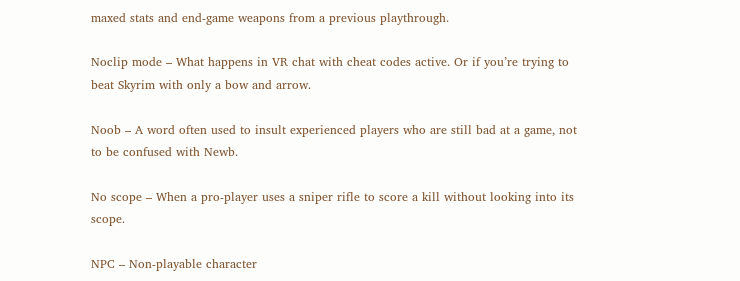maxed stats and end-game weapons from a previous playthrough.

Noclip mode – What happens in VR chat with cheat codes active. Or if you’re trying to beat Skyrim with only a bow and arrow.

Noob – A word often used to insult experienced players who are still bad at a game, not to be confused with Newb.

No scope – When a pro-player uses a sniper rifle to score a kill without looking into its scope.

NPC – Non-playable character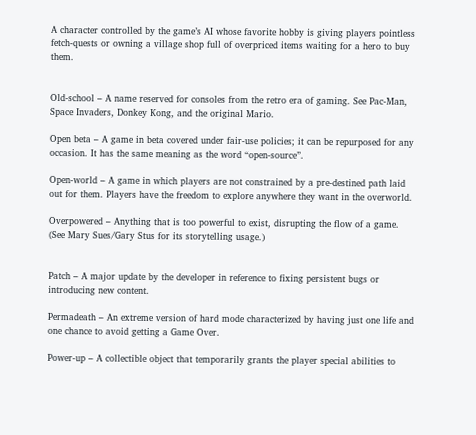A character controlled by the game’s AI whose favorite hobby is giving players pointless fetch-quests or owning a village shop full of overpriced items waiting for a hero to buy them.


Old-school – A name reserved for consoles from the retro era of gaming. See Pac-Man, Space Invaders, Donkey Kong, and the original Mario.

Open beta – A game in beta covered under fair-use policies; it can be repurposed for any occasion. It has the same meaning as the word “open-source”.

Open-world – A game in which players are not constrained by a pre-destined path laid out for them. Players have the freedom to explore anywhere they want in the overworld.

Overpowered – Anything that is too powerful to exist, disrupting the flow of a game. (See Mary Sues/Gary Stus for its storytelling usage.)


Patch – A major update by the developer in reference to fixing persistent bugs or introducing new content.

Permadeath – An extreme version of hard mode characterized by having just one life and one chance to avoid getting a Game Over.

Power-up – A collectible object that temporarily grants the player special abilities to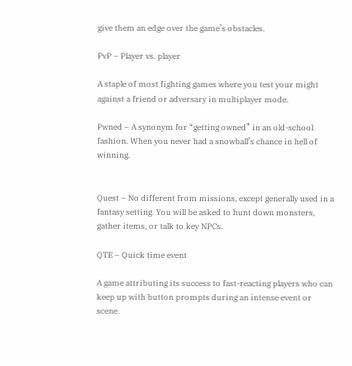give them an edge over the game’s obstacles.

PvP – Player vs. player

A staple of most fighting games where you test your might against a friend or adversary in multiplayer mode.

Pwned – A synonym for “getting owned” in an old-school fashion. When you never had a snowball’s chance in hell of winning.


Quest – No different from missions, except generally used in a fantasy setting. You will be asked to hunt down monsters, gather items, or talk to key NPCs.

QTE – Quick time event

A game attributing its success to fast-reacting players who can keep up with button prompts during an intense event or scene.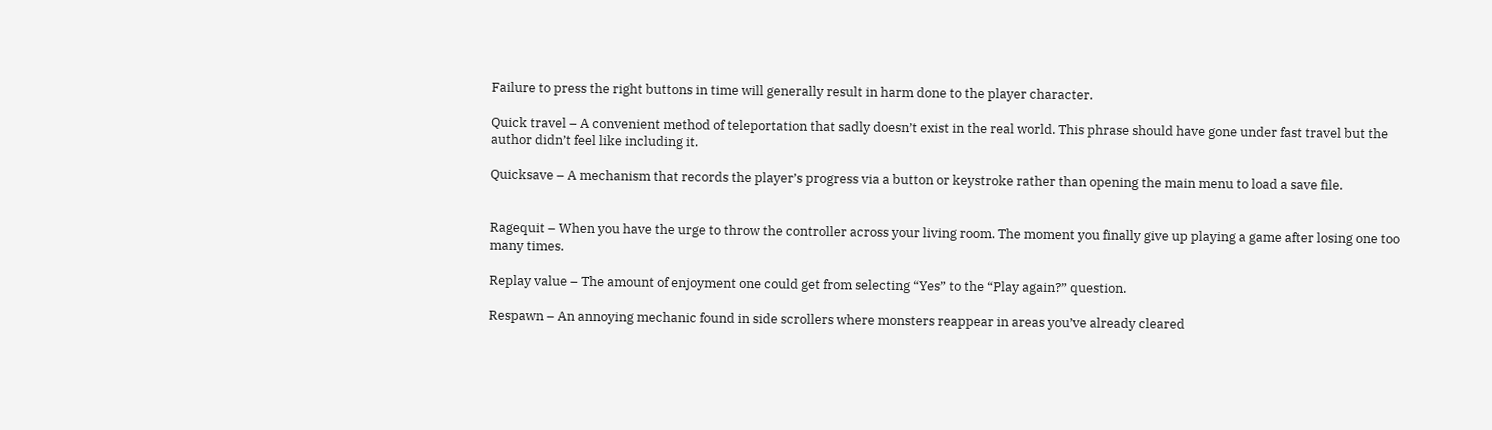Failure to press the right buttons in time will generally result in harm done to the player character.

Quick travel – A convenient method of teleportation that sadly doesn’t exist in the real world. This phrase should have gone under fast travel but the author didn’t feel like including it.

Quicksave – A mechanism that records the player’s progress via a button or keystroke rather than opening the main menu to load a save file.


Ragequit – When you have the urge to throw the controller across your living room. The moment you finally give up playing a game after losing one too many times.

Replay value – The amount of enjoyment one could get from selecting “Yes” to the “Play again?” question.

Respawn – An annoying mechanic found in side scrollers where monsters reappear in areas you’ve already cleared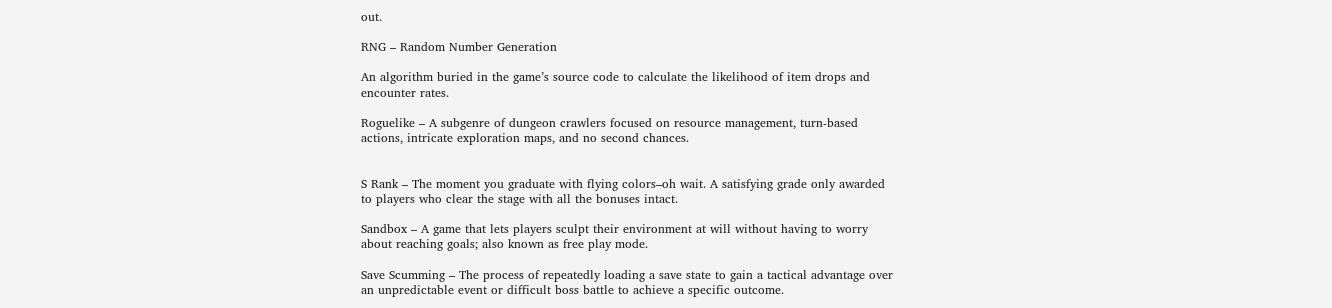out.

RNG – Random Number Generation

An algorithm buried in the game’s source code to calculate the likelihood of item drops and encounter rates.

Roguelike – A subgenre of dungeon crawlers focused on resource management, turn-based actions, intricate exploration maps, and no second chances.


S Rank – The moment you graduate with flying colors–oh wait. A satisfying grade only awarded to players who clear the stage with all the bonuses intact.

Sandbox – A game that lets players sculpt their environment at will without having to worry about reaching goals; also known as free play mode.

Save Scumming – The process of repeatedly loading a save state to gain a tactical advantage over an unpredictable event or difficult boss battle to achieve a specific outcome.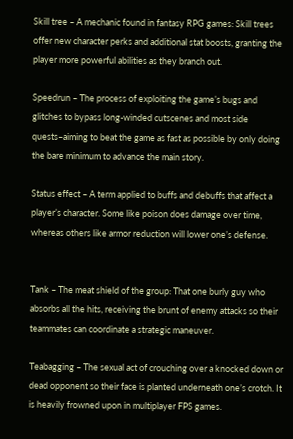Skill tree – A mechanic found in fantasy RPG games: Skill trees offer new character perks and additional stat boosts, granting the player more powerful abilities as they branch out.

Speedrun – The process of exploiting the game’s bugs and glitches to bypass long-winded cutscenes and most side quests–aiming to beat the game as fast as possible by only doing the bare minimum to advance the main story.

Status effect – A term applied to buffs and debuffs that affect a player’s character. Some like poison does damage over time, whereas others like armor reduction will lower one’s defense.


Tank – The meat shield of the group: That one burly guy who absorbs all the hits, receiving the brunt of enemy attacks so their teammates can coordinate a strategic maneuver.

Teabagging – The sexual act of crouching over a knocked down or dead opponent so their face is planted underneath one’s crotch. It is heavily frowned upon in multiplayer FPS games.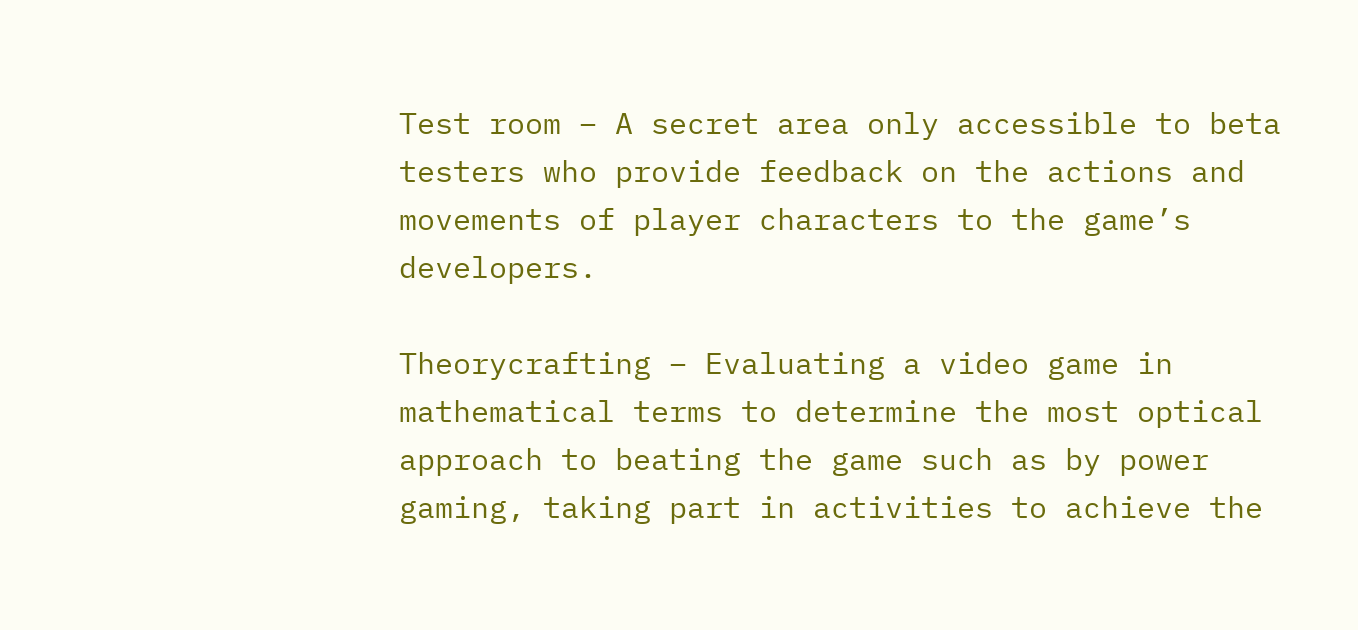Test room – A secret area only accessible to beta testers who provide feedback on the actions and movements of player characters to the game’s developers.

Theorycrafting – Evaluating a video game in mathematical terms to determine the most optical approach to beating the game such as by power gaming, taking part in activities to achieve the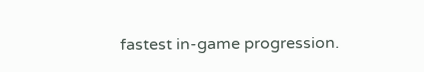fastest in-game progression.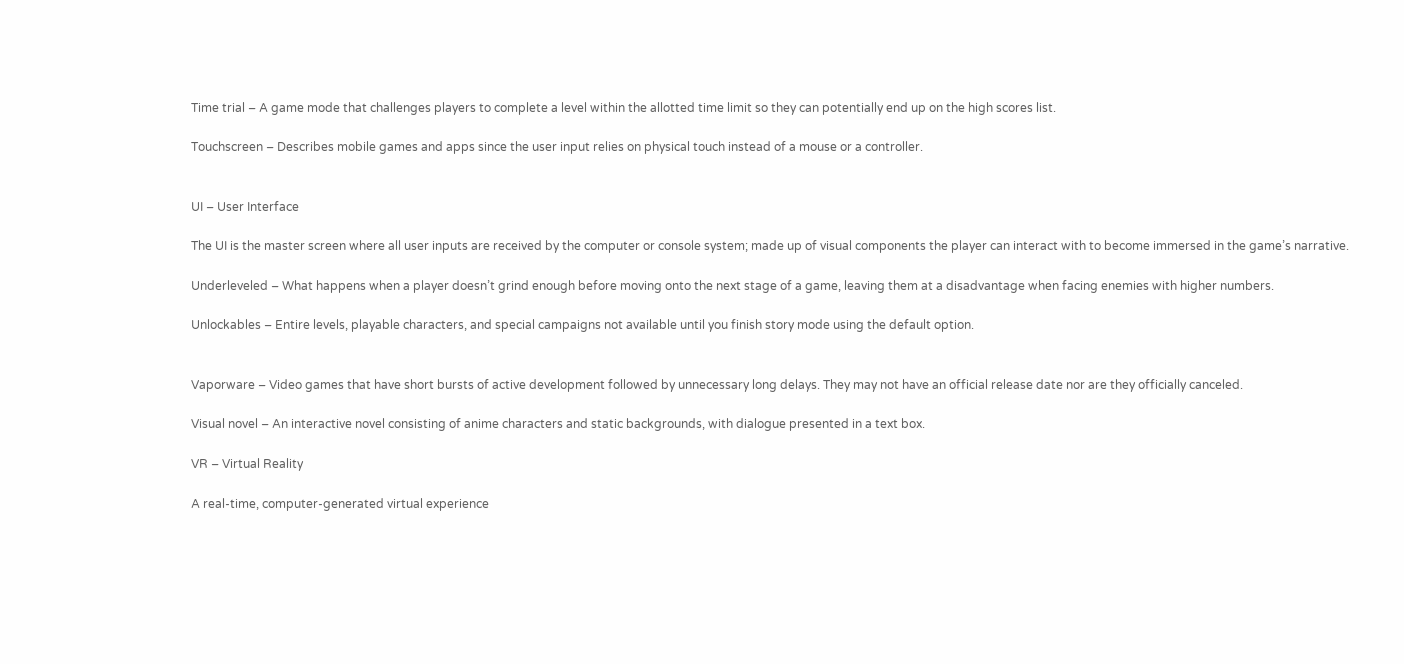Time trial – A game mode that challenges players to complete a level within the allotted time limit so they can potentially end up on the high scores list.

Touchscreen – Describes mobile games and apps since the user input relies on physical touch instead of a mouse or a controller.


UI – User Interface

The UI is the master screen where all user inputs are received by the computer or console system; made up of visual components the player can interact with to become immersed in the game’s narrative.

Underleveled – What happens when a player doesn’t grind enough before moving onto the next stage of a game, leaving them at a disadvantage when facing enemies with higher numbers.

Unlockables – Entire levels, playable characters, and special campaigns not available until you finish story mode using the default option.


Vaporware – Video games that have short bursts of active development followed by unnecessary long delays. They may not have an official release date nor are they officially canceled.

Visual novel – An interactive novel consisting of anime characters and static backgrounds, with dialogue presented in a text box.

VR – Virtual Reality

A real-time, computer-generated virtual experience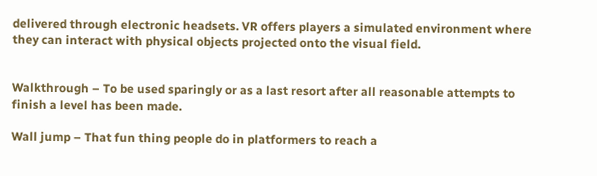delivered through electronic headsets. VR offers players a simulated environment where they can interact with physical objects projected onto the visual field.


Walkthrough – To be used sparingly or as a last resort after all reasonable attempts to finish a level has been made.

Wall jump – That fun thing people do in platformers to reach a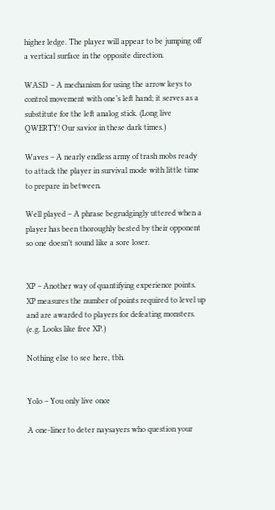higher ledge. The player will appear to be jumping off a vertical surface in the opposite direction.

WASD – A mechanism for using the arrow keys to control movement with one’s left hand; it serves as a substitute for the left analog stick. (Long live QWERTY! Our savior in these dark times.)

Waves – A nearly endless army of trash mobs ready to attack the player in survival mode with little time to prepare in between.

Well played – A phrase begrudgingly uttered when a player has been thoroughly bested by their opponent so one doesn’t sound like a sore loser.


XP – Another way of quantifying experience points. XP measures the number of points required to level up and are awarded to players for defeating monsters. (e.g. Looks like free XP.)

Nothing else to see here, tbh.


Yolo – You only live once

A one-liner to deter naysayers who question your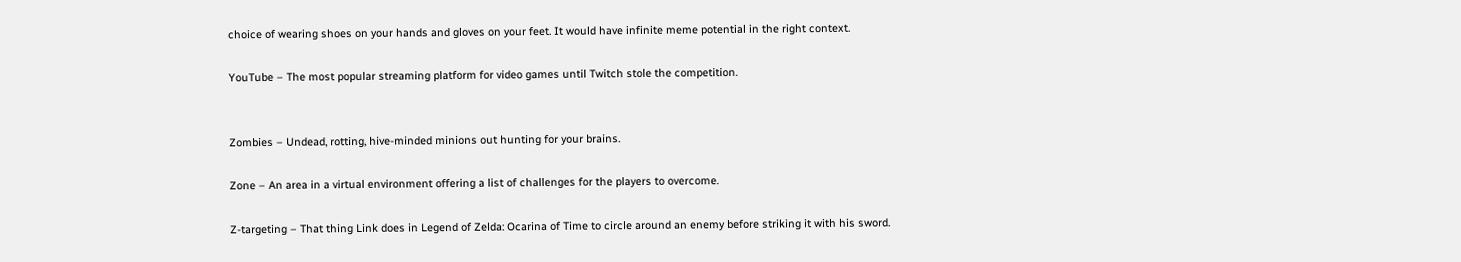choice of wearing shoes on your hands and gloves on your feet. It would have infinite meme potential in the right context.

YouTube – The most popular streaming platform for video games until Twitch stole the competition.


Zombies – Undead, rotting, hive-minded minions out hunting for your brains.

Zone – An area in a virtual environment offering a list of challenges for the players to overcome.

Z-targeting – That thing Link does in Legend of Zelda: Ocarina of Time to circle around an enemy before striking it with his sword.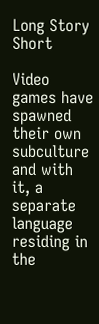Long Story Short

Video games have spawned their own subculture and with it, a separate language residing in the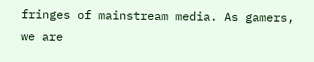fringes of mainstream media. As gamers, we are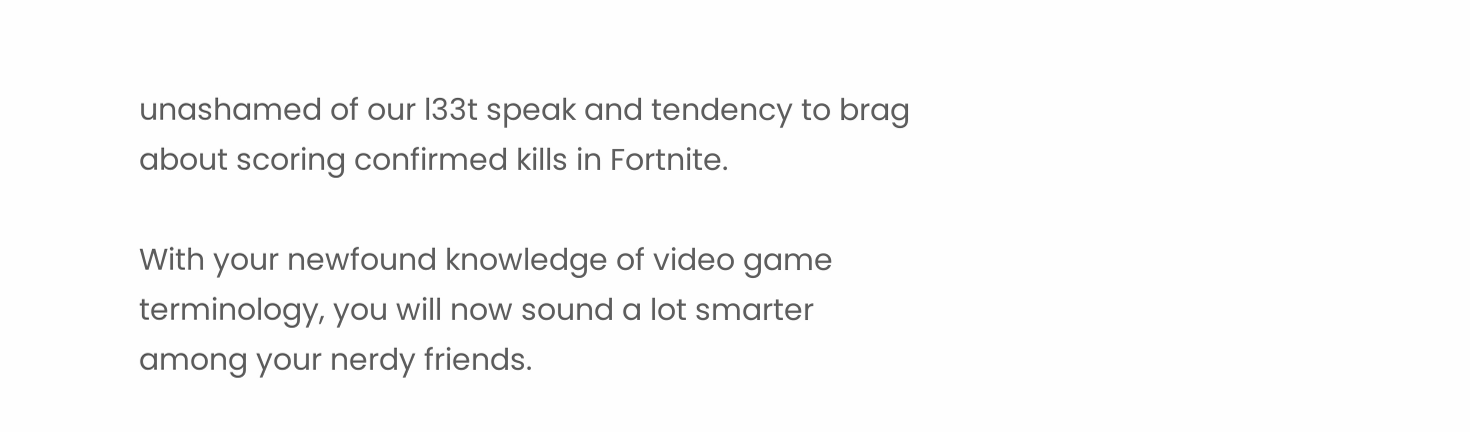unashamed of our l33t speak and tendency to brag about scoring confirmed kills in Fortnite.

With your newfound knowledge of video game terminology, you will now sound a lot smarter among your nerdy friends.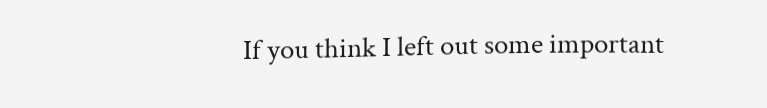If you think I left out some important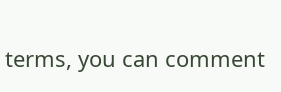terms, you can comment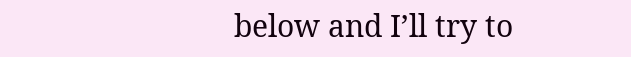below and I’ll try to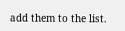add them to the list.